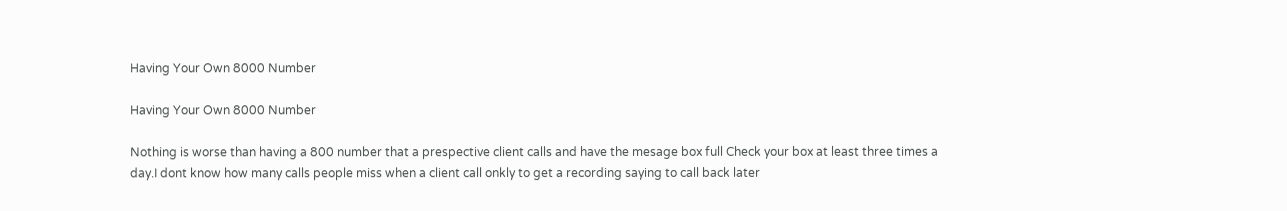Having Your Own 8000 Number

Having Your Own 8000 Number

Nothing is worse than having a 800 number that a prespective client calls and have the mesage box full Check your box at least three times a day.I dont know how many calls people miss when a client call onkly to get a recording saying to call back later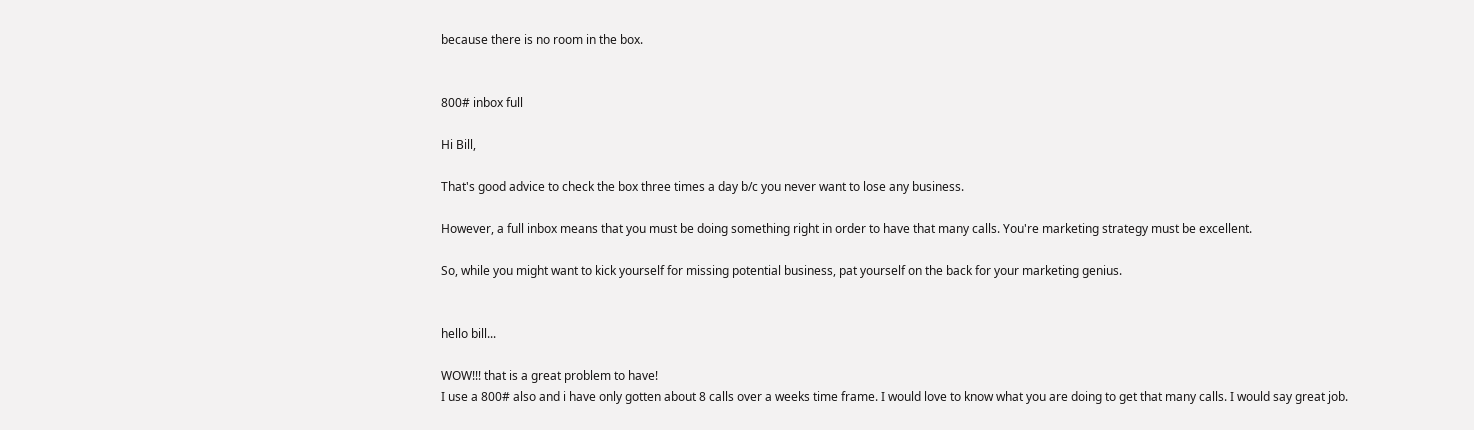because there is no room in the box.


800# inbox full

Hi Bill,

That's good advice to check the box three times a day b/c you never want to lose any business.

However, a full inbox means that you must be doing something right in order to have that many calls. You're marketing strategy must be excellent.

So, while you might want to kick yourself for missing potential business, pat yourself on the back for your marketing genius.


hello bill...

WOW!!! that is a great problem to have!
I use a 800# also and i have only gotten about 8 calls over a weeks time frame. I would love to know what you are doing to get that many calls. I would say great job.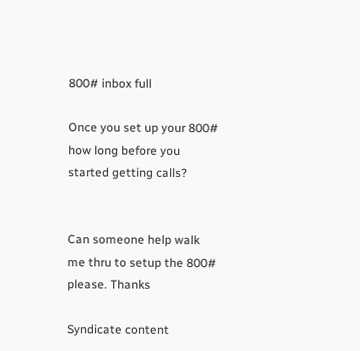800# inbox full

Once you set up your 800# how long before you started getting calls?


Can someone help walk me thru to setup the 800# please. Thanks

Syndicate content